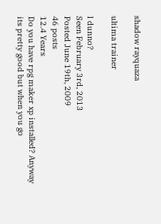shadow rayquaza

ultima trainer

I dunno?
Seen February 3rd, 2013
Posted June 19th, 2009
46 posts
12.4 Years
Do you have rpg maker xp installed? Anyway its pretty good but when you go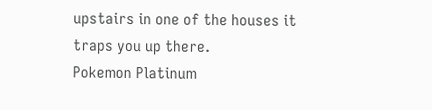upstairs in one of the houses it traps you up there.
Pokemon Platinum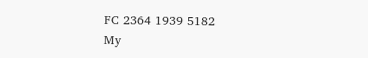FC 2364 1939 5182
My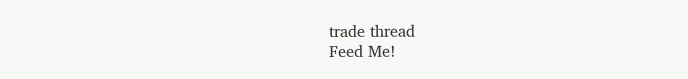trade thread
Feed Me!